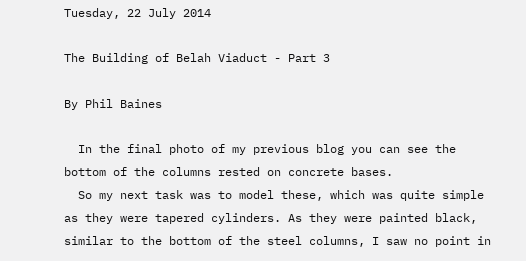Tuesday, 22 July 2014

The Building of Belah Viaduct - Part 3

By Phil Baines

  In the final photo of my previous blog you can see the bottom of the columns rested on concrete bases.
  So my next task was to model these, which was quite simple as they were tapered cylinders. As they were painted black, similar to the bottom of the steel columns, I saw no point in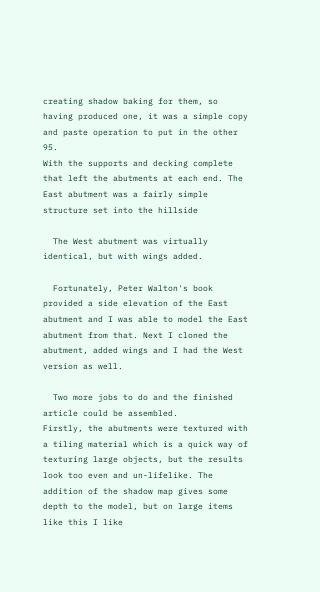creating shadow baking for them, so having produced one, it was a simple copy and paste operation to put in the other 95.
With the supports and decking complete that left the abutments at each end. The East abutment was a fairly simple structure set into the hillside

  The West abutment was virtually identical, but with wings added.

  Fortunately, Peter Walton's book provided a side elevation of the East abutment and I was able to model the East abutment from that. Next I cloned the abutment, added wings and I had the West version as well.

  Two more jobs to do and the finished article could be assembled.
Firstly, the abutments were textured with a tiling material which is a quick way of texturing large objects, but the results look too even and un-lifelike. The addition of the shadow map gives some depth to the model, but on large items like this I like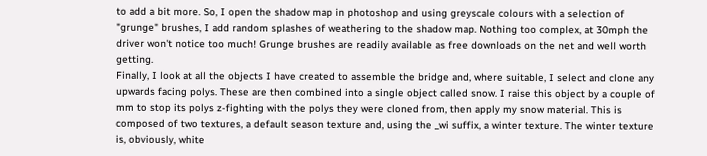to add a bit more. So, I open the shadow map in photoshop and using greyscale colours with a selection of "grunge" brushes, I add random splashes of weathering to the shadow map. Nothing too complex, at 30mph the driver won't notice too much! Grunge brushes are readily available as free downloads on the net and well worth getting.
Finally, I look at all the objects I have created to assemble the bridge and, where suitable, I select and clone any upwards facing polys. These are then combined into a single object called snow. I raise this object by a couple of mm to stop its polys z-fighting with the polys they were cloned from, then apply my snow material. This is composed of two textures, a default season texture and, using the _wi suffix, a winter texture. The winter texture is, obviously, white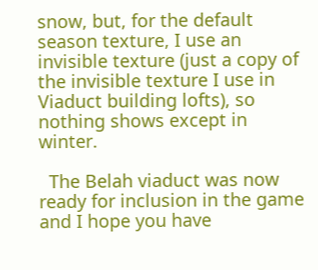snow, but, for the default season texture, I use an invisible texture (just a copy of the invisible texture I use in Viaduct building lofts), so nothing shows except in winter.

  The Belah viaduct was now ready for inclusion in the game and I hope you have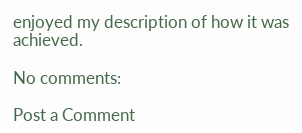enjoyed my description of how it was achieved.

No comments:

Post a Comment